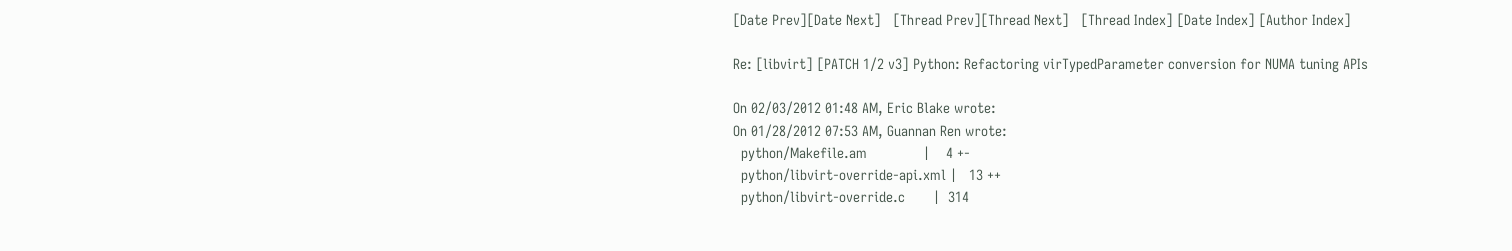[Date Prev][Date Next]   [Thread Prev][Thread Next]   [Thread Index] [Date Index] [Author Index]

Re: [libvirt] [PATCH 1/2 v3] Python: Refactoring virTypedParameter conversion for NUMA tuning APIs

On 02/03/2012 01:48 AM, Eric Blake wrote:
On 01/28/2012 07:53 AM, Guannan Ren wrote:
  python/Makefile.am              |    4 +-
  python/libvirt-override-api.xml |   13 ++
  python/libvirt-override.c       |  314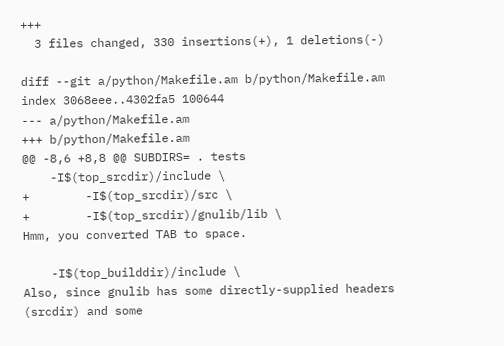+++
  3 files changed, 330 insertions(+), 1 deletions(-)

diff --git a/python/Makefile.am b/python/Makefile.am
index 3068eee..4302fa5 100644
--- a/python/Makefile.am
+++ b/python/Makefile.am
@@ -8,6 +8,8 @@ SUBDIRS= . tests
    -I$(top_srcdir)/include \
+        -I$(top_srcdir)/src \
+        -I$(top_srcdir)/gnulib/lib \
Hmm, you converted TAB to space.

    -I$(top_builddir)/include \
Also, since gnulib has some directly-supplied headers (srcdir) and some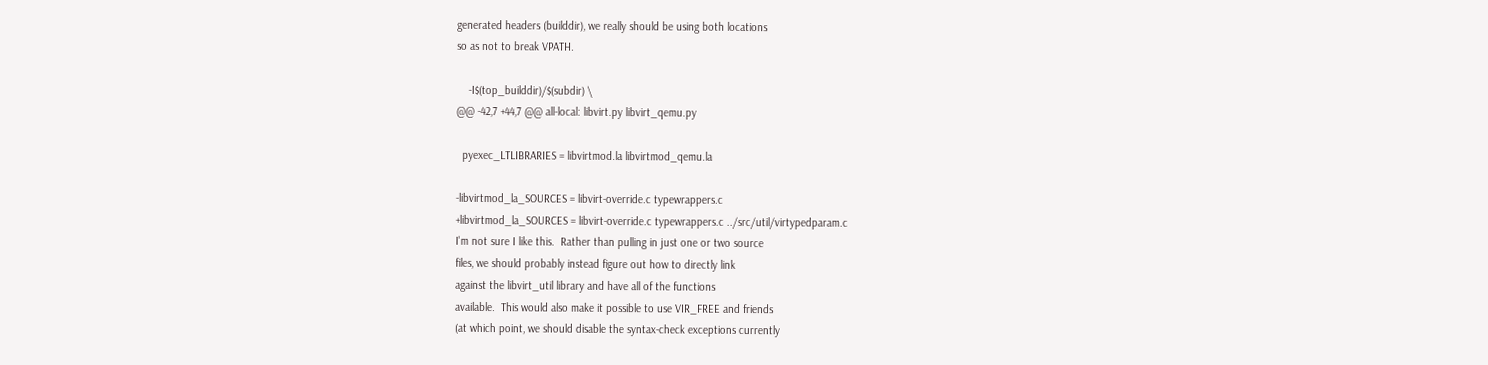generated headers (builddir), we really should be using both locations
so as not to break VPATH.

    -I$(top_builddir)/$(subdir) \
@@ -42,7 +44,7 @@ all-local: libvirt.py libvirt_qemu.py

  pyexec_LTLIBRARIES = libvirtmod.la libvirtmod_qemu.la

-libvirtmod_la_SOURCES = libvirt-override.c typewrappers.c
+libvirtmod_la_SOURCES = libvirt-override.c typewrappers.c ../src/util/virtypedparam.c
I'm not sure I like this.  Rather than pulling in just one or two source
files, we should probably instead figure out how to directly link
against the libvirt_util library and have all of the functions
available.  This would also make it possible to use VIR_FREE and friends
(at which point, we should disable the syntax-check exceptions currently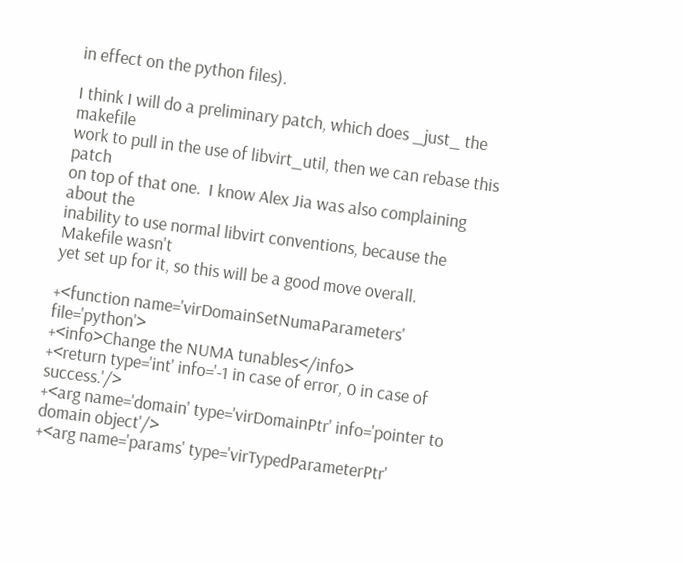in effect on the python files).

I think I will do a preliminary patch, which does _just_ the makefile
work to pull in the use of libvirt_util, then we can rebase this patch
on top of that one.  I know Alex Jia was also complaining about the
inability to use normal libvirt conventions, because the Makefile wasn't
yet set up for it, so this will be a good move overall.

+<function name='virDomainSetNumaParameters' file='python'>
+<info>Change the NUMA tunables</info>
+<return type='int' info='-1 in case of error, 0 in case of success.'/>
+<arg name='domain' type='virDomainPtr' info='pointer to domain object'/>
+<arg name='params' type='virTypedParameterPtr'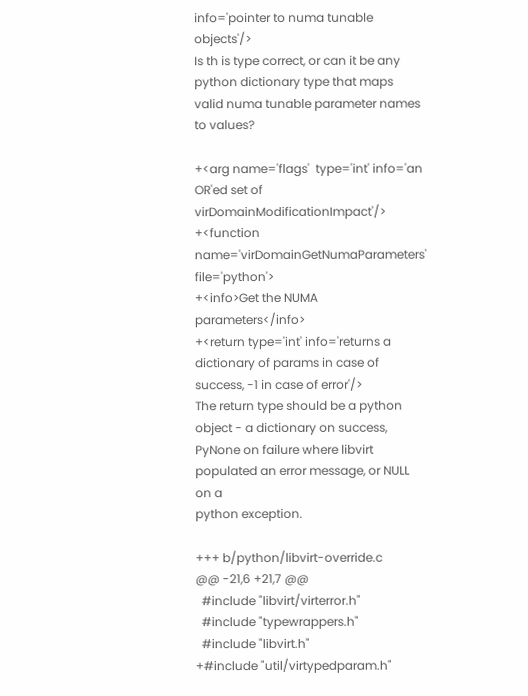info='pointer to numa tunable objects'/>
Is th is type correct, or can it be any python dictionary type that maps
valid numa tunable parameter names to values?

+<arg name='flags'  type='int' info='an OR'ed set of virDomainModificationImpact'/>
+<function name='virDomainGetNumaParameters' file='python'>
+<info>Get the NUMA parameters</info>
+<return type='int' info='returns a dictionary of params in case of success, -1 in case of error'/>
The return type should be a python object - a dictionary on success,
PyNone on failure where libvirt populated an error message, or NULL on a
python exception.

+++ b/python/libvirt-override.c
@@ -21,6 +21,7 @@
  #include "libvirt/virterror.h"
  #include "typewrappers.h"
  #include "libvirt.h"
+#include "util/virtypedparam.h"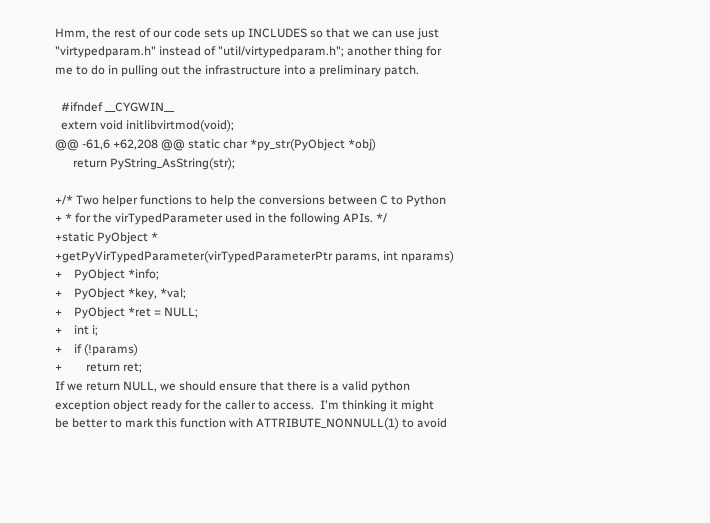Hmm, the rest of our code sets up INCLUDES so that we can use just
"virtypedparam.h" instead of "util/virtypedparam.h"; another thing for
me to do in pulling out the infrastructure into a preliminary patch.

  #ifndef __CYGWIN__
  extern void initlibvirtmod(void);
@@ -61,6 +62,208 @@ static char *py_str(PyObject *obj)
      return PyString_AsString(str);

+/* Two helper functions to help the conversions between C to Python
+ * for the virTypedParameter used in the following APIs. */
+static PyObject *
+getPyVirTypedParameter(virTypedParameterPtr params, int nparams)
+    PyObject *info;
+    PyObject *key, *val;
+    PyObject *ret = NULL;
+    int i;
+    if (!params)
+        return ret;
If we return NULL, we should ensure that there is a valid python
exception object ready for the caller to access.  I'm thinking it might
be better to mark this function with ATTRIBUTE_NONNULL(1) to avoid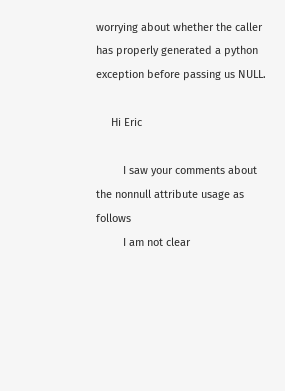worrying about whether the caller has properly generated a python
exception before passing us NULL.

     Hi Eric

         I saw your comments about the nonnull attribute usage as follows
         I am not clear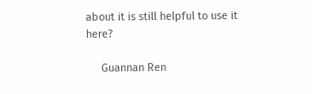about it is still helpful to use it here?

     Guannan Ren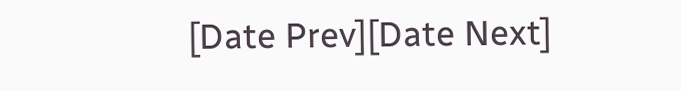[Date Prev][Date Next]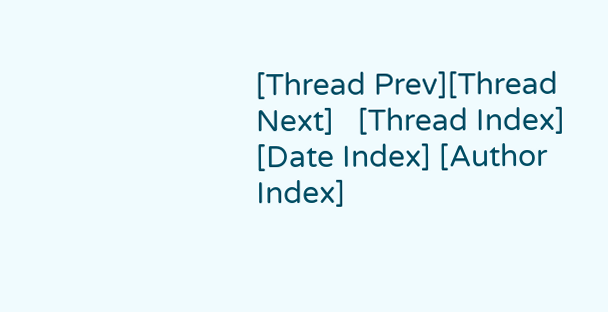[Thread Prev][Thread Next]   [Thread Index] [Date Index] [Author Index]